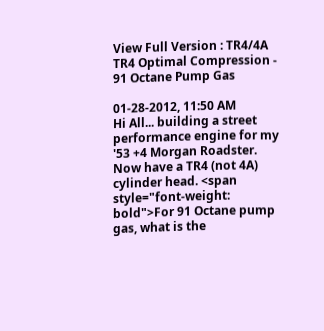View Full Version : TR4/4A TR4 Optimal Compression - 91 Octane Pump Gas

01-28-2012, 11:50 AM
Hi All... building a street performance engine for my '53 +4 Morgan Roadster. Now have a TR4 (not 4A) cylinder head. <span style="font-weight: bold">For 91 Octane pump gas, what is the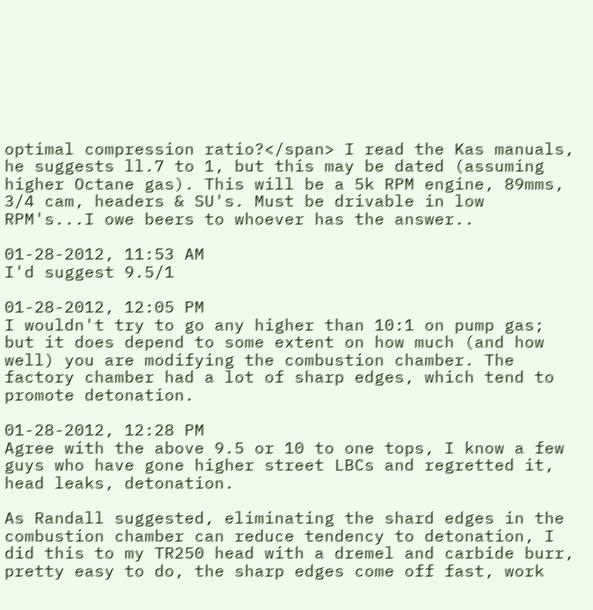optimal compression ratio?</span> I read the Kas manuals, he suggests ll.7 to 1, but this may be dated (assuming higher Octane gas). This will be a 5k RPM engine, 89mms, 3/4 cam, headers & SU's. Must be drivable in low RPM's...I owe beers to whoever has the answer..

01-28-2012, 11:53 AM
I'd suggest 9.5/1

01-28-2012, 12:05 PM
I wouldn't try to go any higher than 10:1 on pump gas; but it does depend to some extent on how much (and how well) you are modifying the combustion chamber. The factory chamber had a lot of sharp edges, which tend to promote detonation.

01-28-2012, 12:28 PM
Agree with the above 9.5 or 10 to one tops, I know a few guys who have gone higher street LBCs and regretted it, head leaks, detonation.

As Randall suggested, eliminating the shard edges in the combustion chamber can reduce tendency to detonation, I did this to my TR250 head with a dremel and carbide burr, pretty easy to do, the sharp edges come off fast, work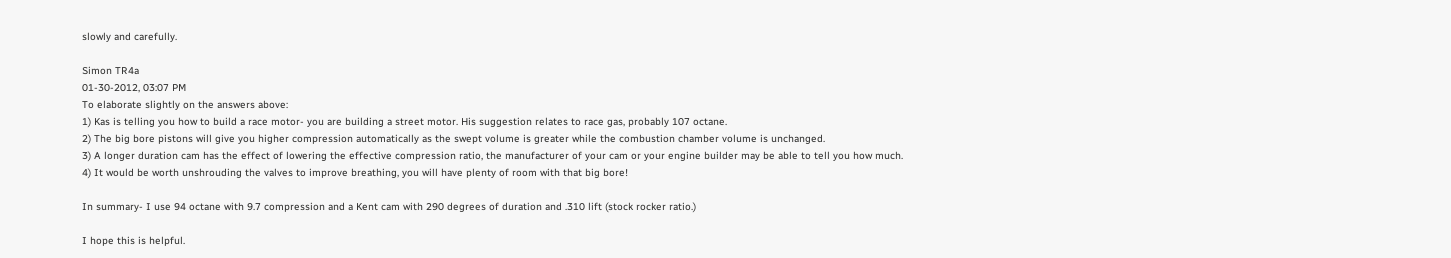slowly and carefully.

Simon TR4a
01-30-2012, 03:07 PM
To elaborate slightly on the answers above:
1) Kas is telling you how to build a race motor- you are building a street motor. His suggestion relates to race gas, probably 107 octane.
2) The big bore pistons will give you higher compression automatically as the swept volume is greater while the combustion chamber volume is unchanged.
3) A longer duration cam has the effect of lowering the effective compression ratio, the manufacturer of your cam or your engine builder may be able to tell you how much.
4) It would be worth unshrouding the valves to improve breathing, you will have plenty of room with that big bore!

In summary- I use 94 octane with 9.7 compression and a Kent cam with 290 degrees of duration and .310 lift (stock rocker ratio.)

I hope this is helpful.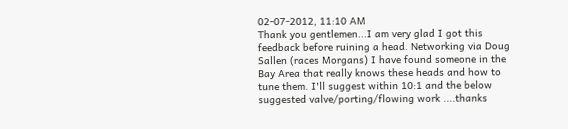02-07-2012, 11:10 AM
Thank you gentlemen...I am very glad I got this feedback before ruining a head. Networking via Doug Sallen (races Morgans) I have found someone in the Bay Area that really knows these heads and how to tune them. I'll suggest within 10:1 and the below suggested valve/porting/flowing work ....thanks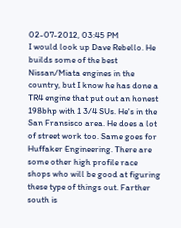02-07-2012, 03:45 PM
I would look up Dave Rebello. He builds some of the best Nissan/Miata engines in the country, but I know he has done a TR4 engine that put out an honest 198bhp with 1 3/4 SUs. He's in the San Fransisco area. He does a lot of street work too. Same goes for Huffaker Engineering. There are some other high profile race shops who will be good at figuring these type of things out. Farther south is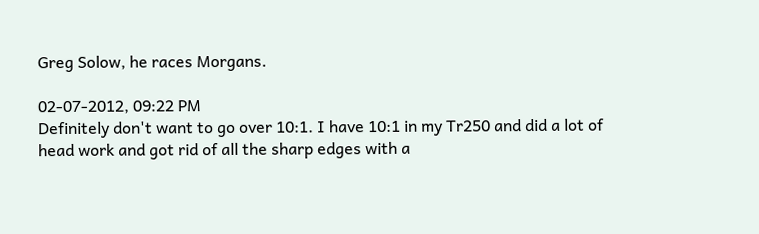Greg Solow, he races Morgans.

02-07-2012, 09:22 PM
Definitely don't want to go over 10:1. I have 10:1 in my Tr250 and did a lot of head work and got rid of all the sharp edges with a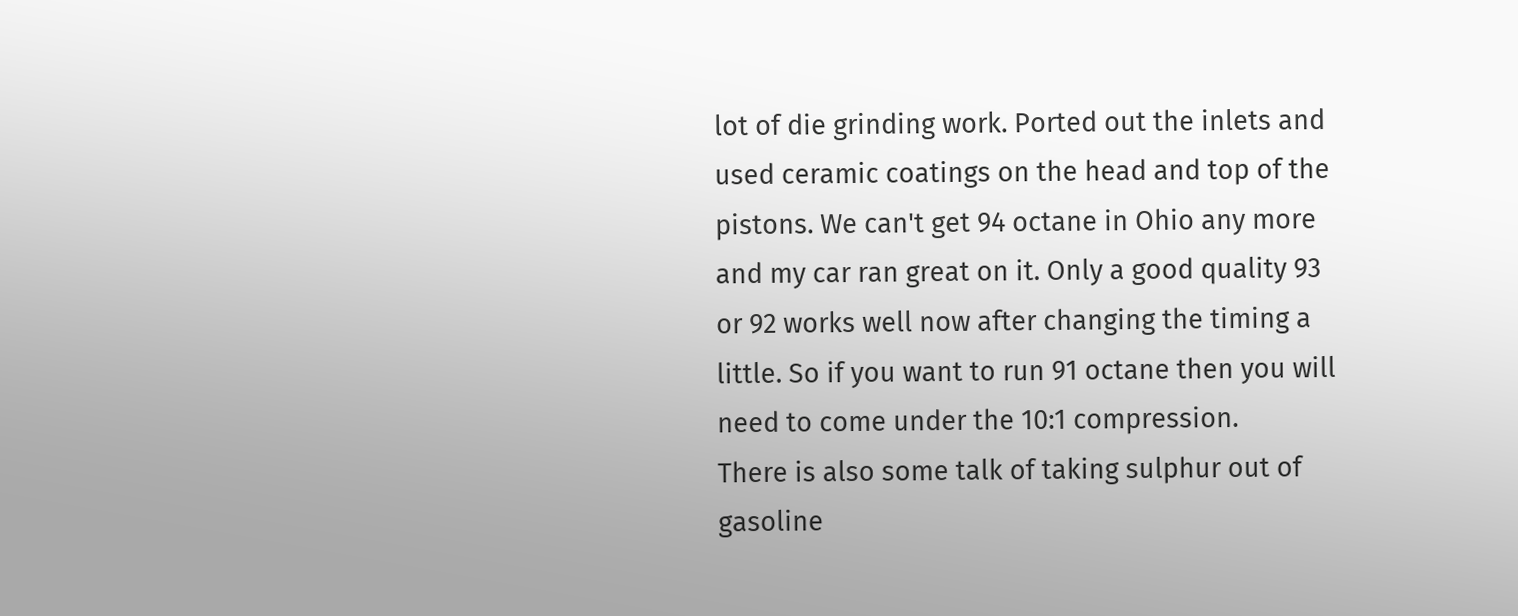lot of die grinding work. Ported out the inlets and used ceramic coatings on the head and top of the pistons. We can't get 94 octane in Ohio any more and my car ran great on it. Only a good quality 93 or 92 works well now after changing the timing a little. So if you want to run 91 octane then you will need to come under the 10:1 compression.
There is also some talk of taking sulphur out of gasoline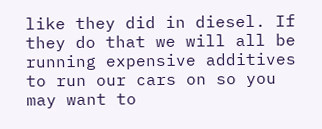like they did in diesel. If they do that we will all be running expensive additives to run our cars on so you may want to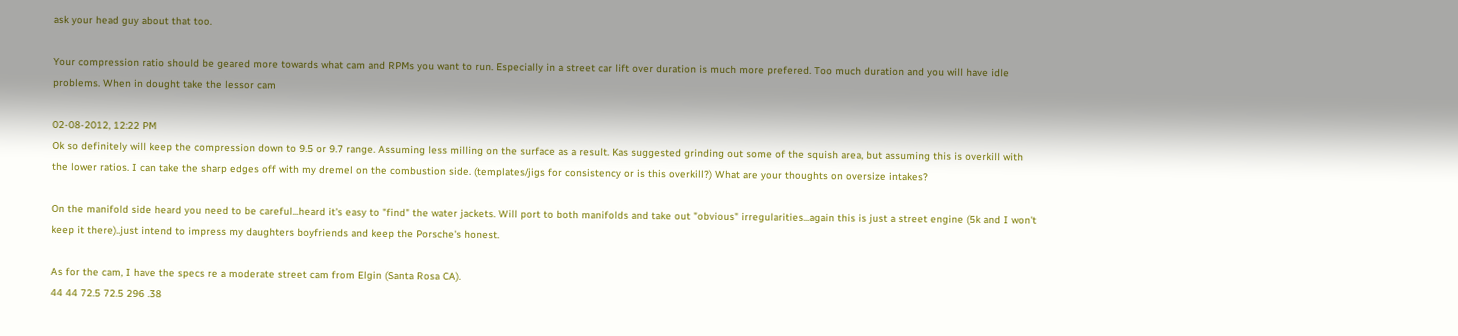ask your head guy about that too.

Your compression ratio should be geared more towards what cam and RPMs you want to run. Especially in a street car lift over duration is much more prefered. Too much duration and you will have idle problems. When in dought take the lessor cam

02-08-2012, 12:22 PM
Ok so definitely will keep the compression down to 9.5 or 9.7 range. Assuming less milling on the surface as a result. Kas suggested grinding out some of the squish area, but assuming this is overkill with the lower ratios. I can take the sharp edges off with my dremel on the combustion side. (templates/jigs for consistency or is this overkill?) What are your thoughts on oversize intakes?

On the manifold side heard you need to be careful...heard it's easy to "find" the water jackets. Will port to both manifolds and take out "obvious" irregularities...again this is just a street engine (5k and I won't keep it there)..just intend to impress my daughters boyfriends and keep the Porsche's honest.

As for the cam, I have the specs re a moderate street cam from Elgin (Santa Rosa CA).
44 44 72.5 72.5 296 .38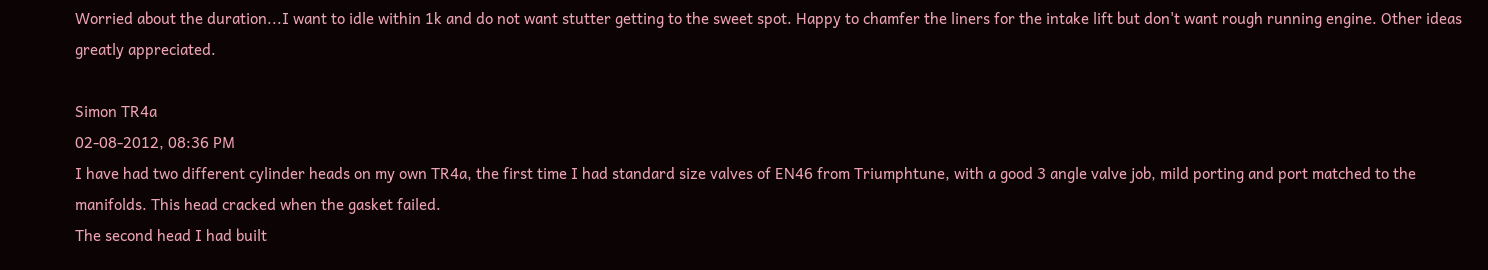Worried about the duration...I want to idle within 1k and do not want stutter getting to the sweet spot. Happy to chamfer the liners for the intake lift but don't want rough running engine. Other ideas greatly appreciated.

Simon TR4a
02-08-2012, 08:36 PM
I have had two different cylinder heads on my own TR4a, the first time I had standard size valves of EN46 from Triumphtune, with a good 3 angle valve job, mild porting and port matched to the manifolds. This head cracked when the gasket failed.
The second head I had built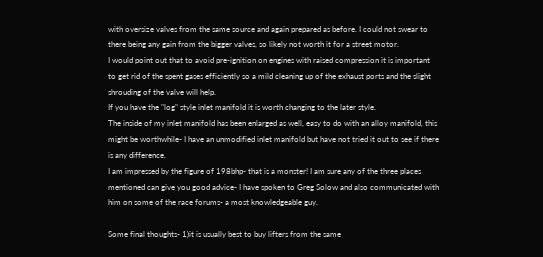with oversize valves from the same source and again prepared as before. I could not swear to there being any gain from the bigger valves, so likely not worth it for a street motor.
I would point out that to avoid pre-ignition on engines with raised compression it is important to get rid of the spent gases efficiently so a mild cleaning up of the exhaust ports and the slight shrouding of the valve will help.
If you have the "log" style inlet manifold it is worth changing to the later style.
The inside of my inlet manifold has been enlarged as well, easy to do with an alloy manifold, this might be worthwhile- I have an unmodified inlet manifold but have not tried it out to see if there is any difference.
I am impressed by the figure of 198bhp- that is a monster! I am sure any of the three places mentioned can give you good advice- I have spoken to Greg Solow and also communicated with him on some of the race forums- a most knowledgeable guy.

Some final thoughts- 1)it is usually best to buy lifters from the same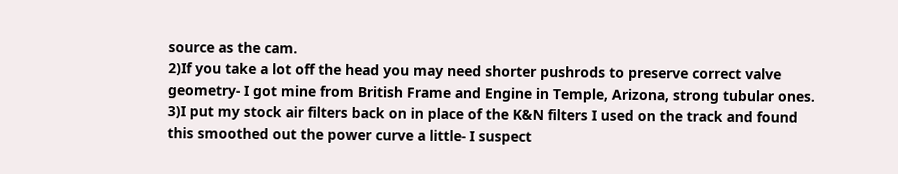source as the cam.
2)If you take a lot off the head you may need shorter pushrods to preserve correct valve geometry- I got mine from British Frame and Engine in Temple, Arizona, strong tubular ones.
3)I put my stock air filters back on in place of the K&N filters I used on the track and found this smoothed out the power curve a little- I suspect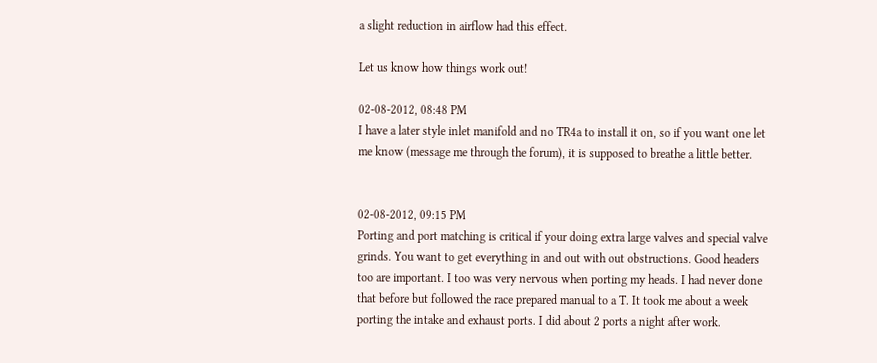a slight reduction in airflow had this effect.

Let us know how things work out!

02-08-2012, 08:48 PM
I have a later style inlet manifold and no TR4a to install it on, so if you want one let me know (message me through the forum), it is supposed to breathe a little better.


02-08-2012, 09:15 PM
Porting and port matching is critical if your doing extra large valves and special valve grinds. You want to get everything in and out with out obstructions. Good headers too are important. I too was very nervous when porting my heads. I had never done that before but followed the race prepared manual to a T. It took me about a week porting the intake and exhaust ports. I did about 2 ports a night after work.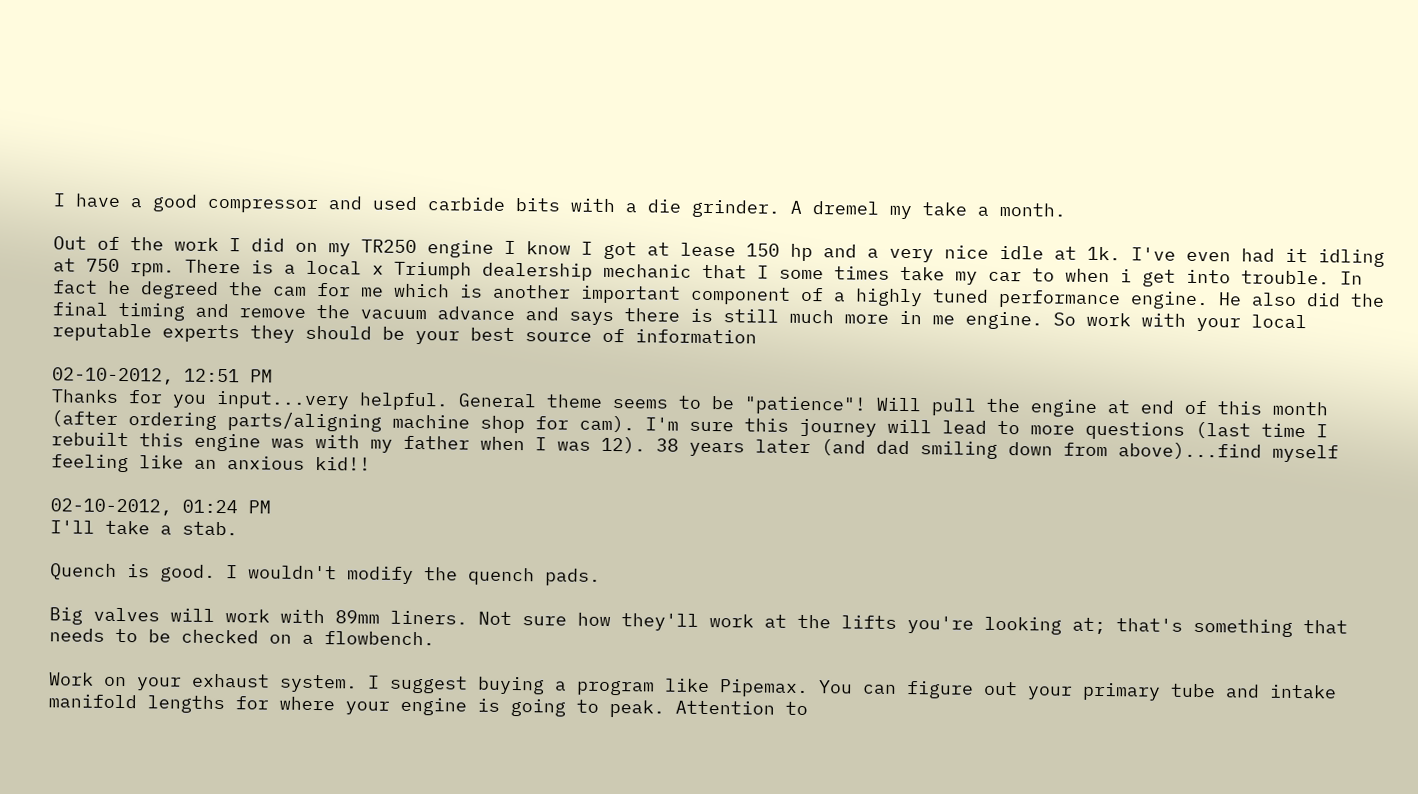I have a good compressor and used carbide bits with a die grinder. A dremel my take a month.

Out of the work I did on my TR250 engine I know I got at lease 150 hp and a very nice idle at 1k. I've even had it idling at 750 rpm. There is a local x Triumph dealership mechanic that I some times take my car to when i get into trouble. In fact he degreed the cam for me which is another important component of a highly tuned performance engine. He also did the final timing and remove the vacuum advance and says there is still much more in me engine. So work with your local reputable experts they should be your best source of information

02-10-2012, 12:51 PM
Thanks for you input...very helpful. General theme seems to be "patience"! Will pull the engine at end of this month (after ordering parts/aligning machine shop for cam). I'm sure this journey will lead to more questions (last time I rebuilt this engine was with my father when I was 12). 38 years later (and dad smiling down from above)...find myself feeling like an anxious kid!!

02-10-2012, 01:24 PM
I'll take a stab.

Quench is good. I wouldn't modify the quench pads.

Big valves will work with 89mm liners. Not sure how they'll work at the lifts you're looking at; that's something that needs to be checked on a flowbench.

Work on your exhaust system. I suggest buying a program like Pipemax. You can figure out your primary tube and intake manifold lengths for where your engine is going to peak. Attention to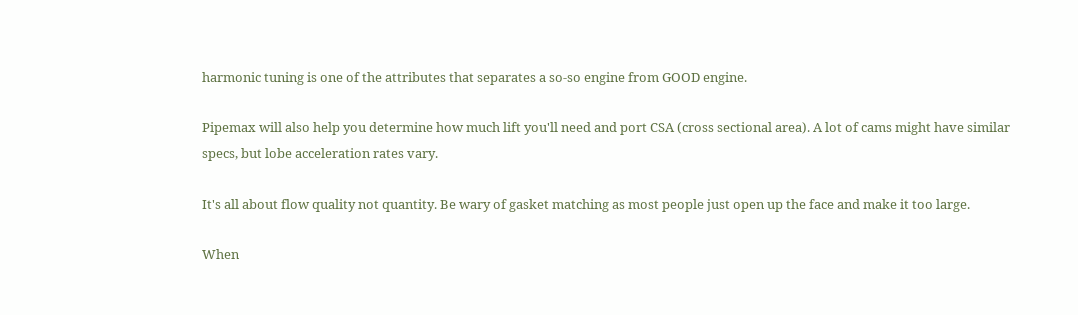harmonic tuning is one of the attributes that separates a so-so engine from GOOD engine.

Pipemax will also help you determine how much lift you'll need and port CSA (cross sectional area). A lot of cams might have similar specs, but lobe acceleration rates vary.

It's all about flow quality not quantity. Be wary of gasket matching as most people just open up the face and make it too large.

When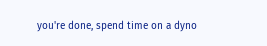you're done, spend time on a dyno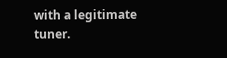with a legitimate tuner.